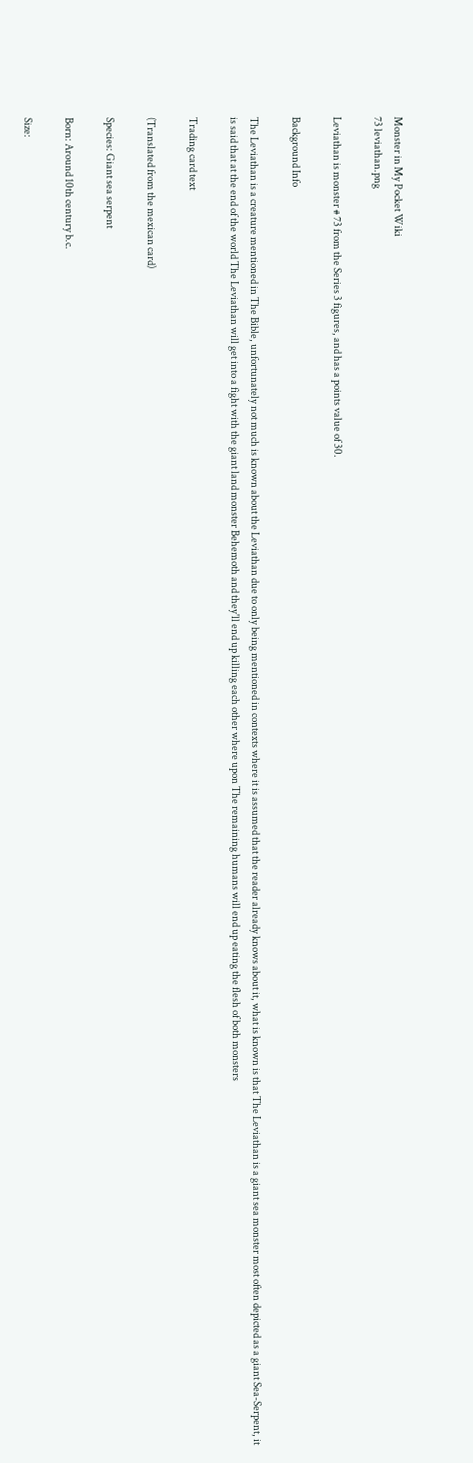Monster in My Pocket Wiki
73 leviathan.png

Leviathan is monster # 73 from the Series 3 figures, and has a points value of 30.

Background Info

The Leviathan is a creature mentioned in The Bible, unfortunately not much is known about the Leviathan due to only being mentioned in contexts where it is assumed that the reader already knows about it, what is known is that The Leviathan is a giant sea monster most often depicted as a giant Sea-Serpent, it is said that at the end of the world The Leviathan will get into a fight with the giant land monster Behemoth and they'll end up killing each other where upon The remaining humans will end up eating the flesh of both monsters

Trading card text

(Translated from the mexican card)

Species: Giant sea serpent

Born: Around 10th century b.c.

Size: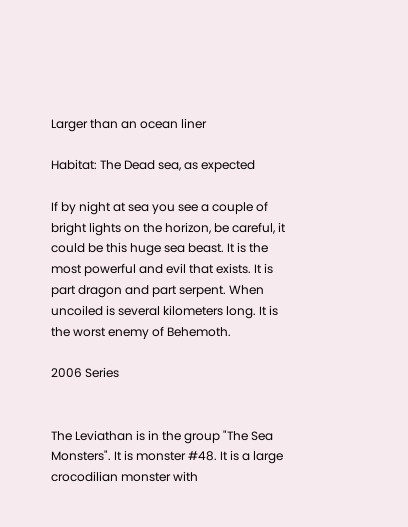Larger than an ocean liner

Habitat: The Dead sea, as expected

If by night at sea you see a couple of bright lights on the horizon, be careful, it could be this huge sea beast. It is the most powerful and evil that exists. It is part dragon and part serpent. When uncoiled is several kilometers long. It is the worst enemy of Behemoth.

2006 Series


The Leviathan is in the group "The Sea Monsters". It is monster #48. It is a large crocodilian monster with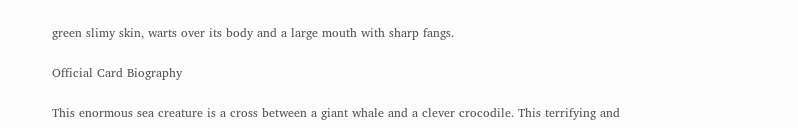green slimy skin, warts over its body and a large mouth with sharp fangs.

Official Card Biography

This enormous sea creature is a cross between a giant whale and a clever crocodile. This terrifying and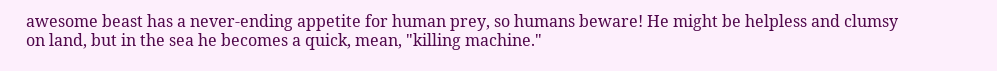awesome beast has a never-ending appetite for human prey, so humans beware! He might be helpless and clumsy on land, but in the sea he becomes a quick, mean, "killing machine."